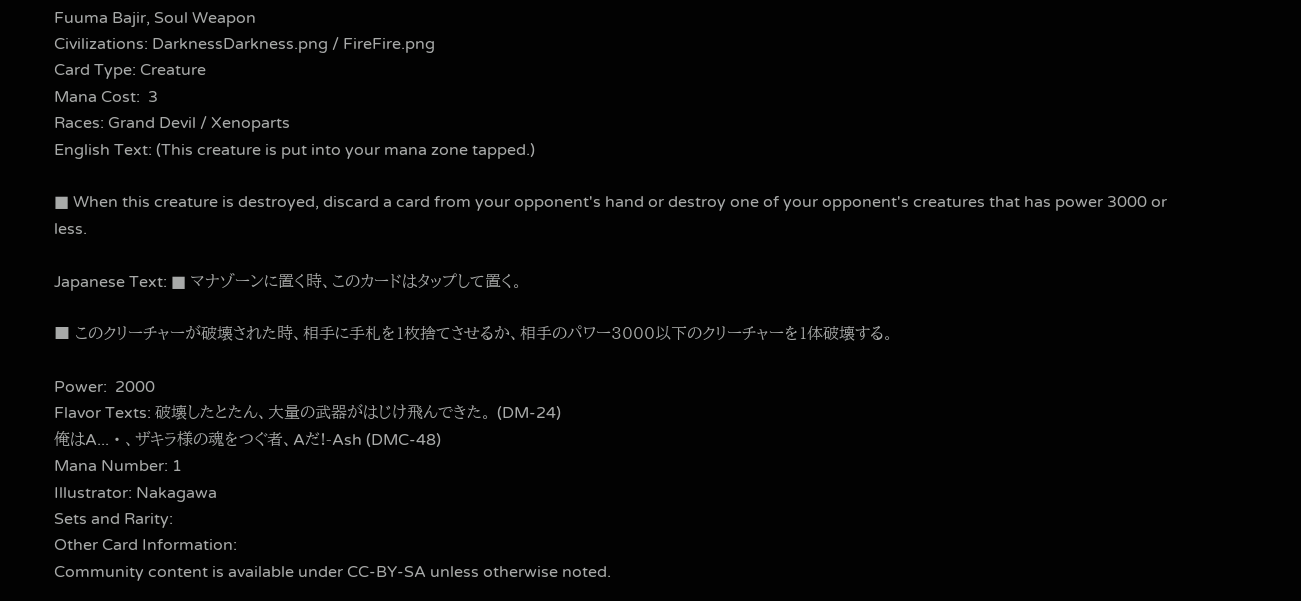Fuuma Bajir, Soul Weapon
Civilizations: DarknessDarkness.png / FireFire.png
Card Type: Creature
Mana Cost:  3
Races: Grand Devil / Xenoparts
English Text: (This creature is put into your mana zone tapped.)

■ When this creature is destroyed, discard a card from your opponent's hand or destroy one of your opponent's creatures that has power 3000 or less.

Japanese Text: ■ マナゾーンに置く時、このカードはタップして置く。

■ このクリーチャーが破壊された時、相手に手札を1枚捨てさせるか、相手のパワー3000以下のクリーチャーを1体破壊する。

Power:  2000
Flavor Texts: 破壊したとたん、大量の武器がはじけ飛んできた。 (DM-24)
俺はA...・、ザキラ様の魂をつぐ者、Aだ!-Ash (DMC-48)
Mana Number: 1
Illustrator: Nakagawa
Sets and Rarity:
Other Card Information:
Community content is available under CC-BY-SA unless otherwise noted.